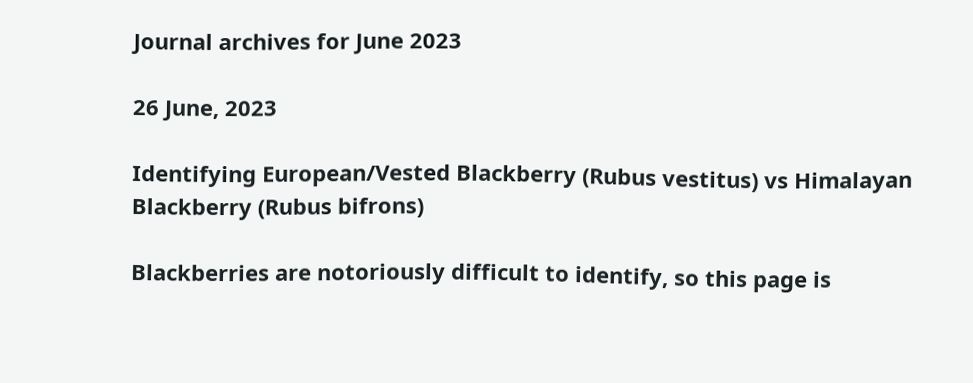Journal archives for June 2023

26 June, 2023

Identifying European/Vested Blackberry (Rubus vestitus) vs Himalayan Blackberry (Rubus bifrons)

Blackberries are notoriously difficult to identify, so this page is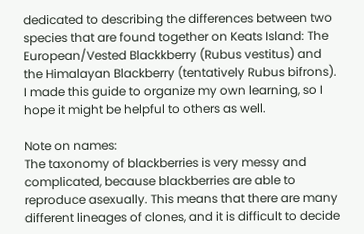dedicated to describing the differences between two species that are found together on Keats Island: The European/Vested Blackkberry (Rubus vestitus) and the Himalayan Blackberry (tentatively Rubus bifrons). I made this guide to organize my own learning, so I hope it might be helpful to others as well.

Note on names:
The taxonomy of blackberries is very messy and complicated, because blackberries are able to reproduce asexually. This means that there are many different lineages of clones, and it is difficult to decide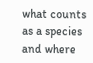what counts as a species and where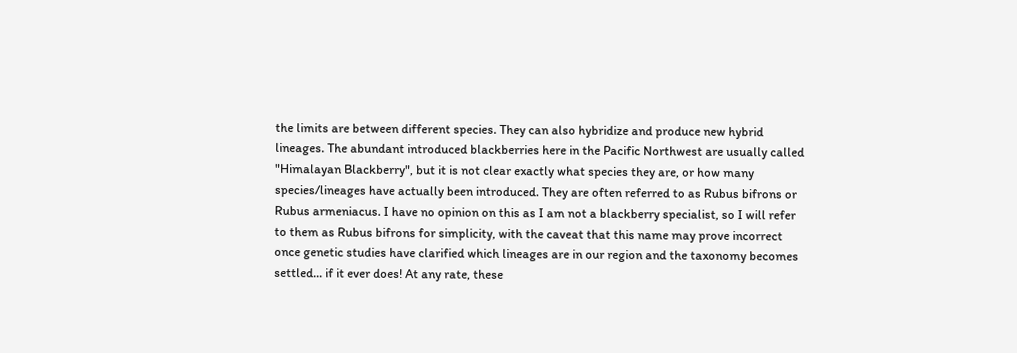the limits are between different species. They can also hybridize and produce new hybrid lineages. The abundant introduced blackberries here in the Pacific Northwest are usually called "Himalayan Blackberry", but it is not clear exactly what species they are, or how many species/lineages have actually been introduced. They are often referred to as Rubus bifrons or Rubus armeniacus. I have no opinion on this as I am not a blackberry specialist, so I will refer to them as Rubus bifrons for simplicity, with the caveat that this name may prove incorrect once genetic studies have clarified which lineages are in our region and the taxonomy becomes settled... if it ever does! At any rate, these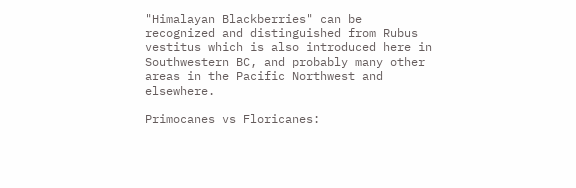"Himalayan Blackberries" can be recognized and distinguished from Rubus vestitus which is also introduced here in Southwestern BC, and probably many other areas in the Pacific Northwest and elsewhere.

Primocanes vs Floricanes: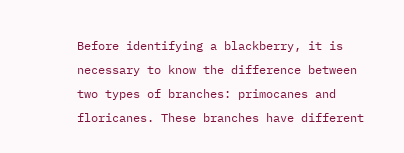Before identifying a blackberry, it is necessary to know the difference between two types of branches: primocanes and floricanes. These branches have different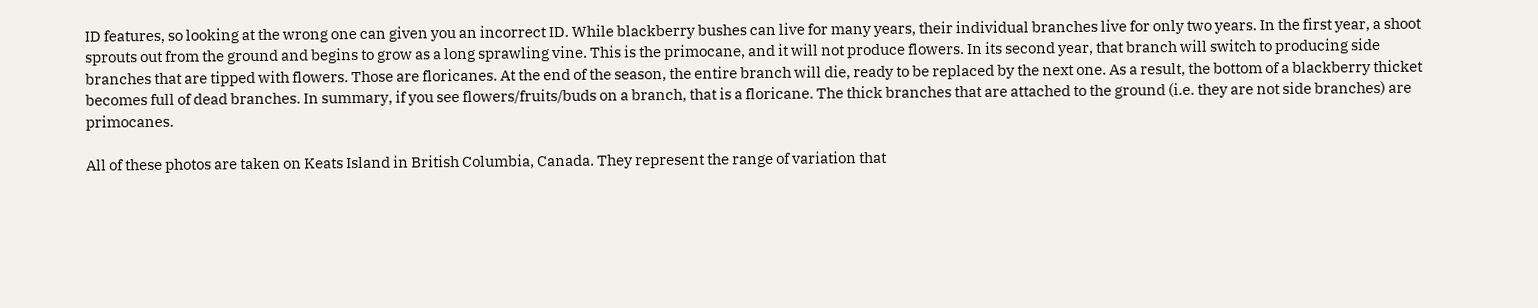ID features, so looking at the wrong one can given you an incorrect ID. While blackberry bushes can live for many years, their individual branches live for only two years. In the first year, a shoot sprouts out from the ground and begins to grow as a long sprawling vine. This is the primocane, and it will not produce flowers. In its second year, that branch will switch to producing side branches that are tipped with flowers. Those are floricanes. At the end of the season, the entire branch will die, ready to be replaced by the next one. As a result, the bottom of a blackberry thicket becomes full of dead branches. In summary, if you see flowers/fruits/buds on a branch, that is a floricane. The thick branches that are attached to the ground (i.e. they are not side branches) are primocanes.

All of these photos are taken on Keats Island in British Columbia, Canada. They represent the range of variation that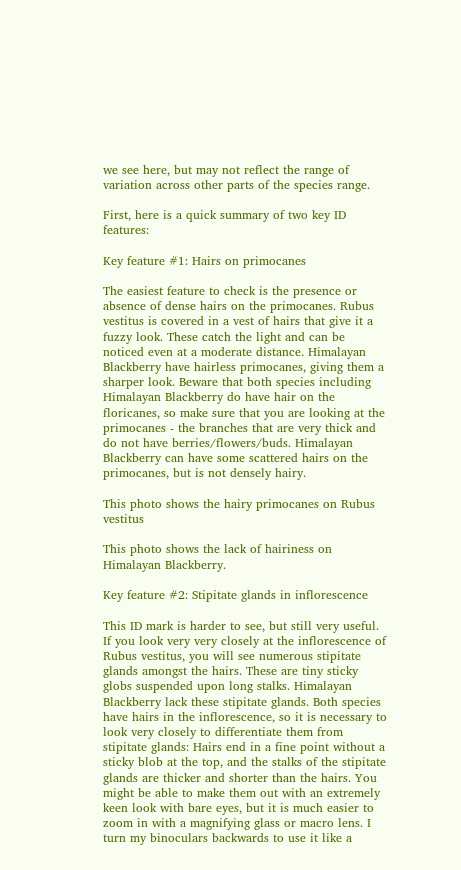we see here, but may not reflect the range of variation across other parts of the species range.

First, here is a quick summary of two key ID features:

Key feature #1: Hairs on primocanes

The easiest feature to check is the presence or absence of dense hairs on the primocanes. Rubus vestitus is covered in a vest of hairs that give it a fuzzy look. These catch the light and can be noticed even at a moderate distance. Himalayan Blackberry have hairless primocanes, giving them a sharper look. Beware that both species including Himalayan Blackberry do have hair on the floricanes, so make sure that you are looking at the primocanes - the branches that are very thick and do not have berries/flowers/buds. Himalayan Blackberry can have some scattered hairs on the primocanes, but is not densely hairy.

This photo shows the hairy primocanes on Rubus vestitus

This photo shows the lack of hairiness on Himalayan Blackberry.

Key feature #2: Stipitate glands in inflorescence

This ID mark is harder to see, but still very useful. If you look very very closely at the inflorescence of Rubus vestitus, you will see numerous stipitate glands amongst the hairs. These are tiny sticky globs suspended upon long stalks. Himalayan Blackberry lack these stipitate glands. Both species have hairs in the inflorescence, so it is necessary to look very closely to differentiate them from stipitate glands: Hairs end in a fine point without a sticky blob at the top, and the stalks of the stipitate glands are thicker and shorter than the hairs. You might be able to make them out with an extremely keen look with bare eyes, but it is much easier to zoom in with a magnifying glass or macro lens. I turn my binoculars backwards to use it like a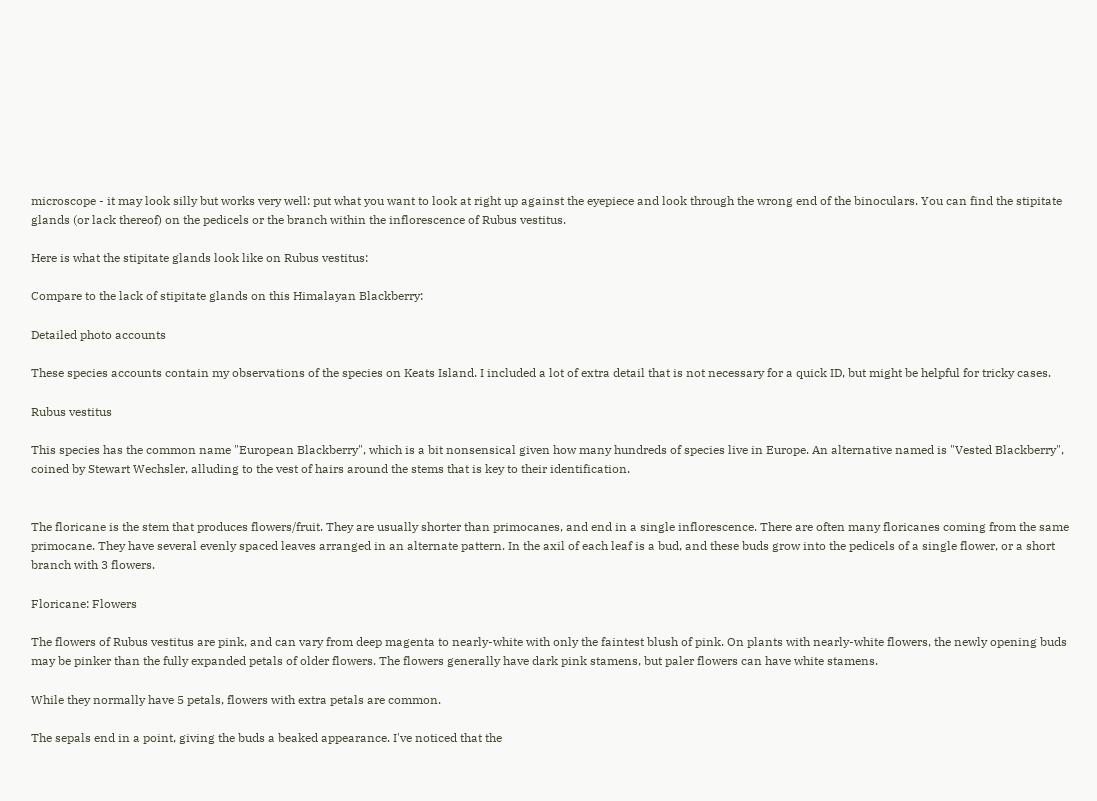microscope - it may look silly but works very well: put what you want to look at right up against the eyepiece and look through the wrong end of the binoculars. You can find the stipitate glands (or lack thereof) on the pedicels or the branch within the inflorescence of Rubus vestitus.

Here is what the stipitate glands look like on Rubus vestitus:

Compare to the lack of stipitate glands on this Himalayan Blackberry:

Detailed photo accounts

These species accounts contain my observations of the species on Keats Island. I included a lot of extra detail that is not necessary for a quick ID, but might be helpful for tricky cases.

Rubus vestitus

This species has the common name "European Blackberry", which is a bit nonsensical given how many hundreds of species live in Europe. An alternative named is "Vested Blackberry", coined by Stewart Wechsler, alluding to the vest of hairs around the stems that is key to their identification.


The floricane is the stem that produces flowers/fruit. They are usually shorter than primocanes, and end in a single inflorescence. There are often many floricanes coming from the same primocane. They have several evenly spaced leaves arranged in an alternate pattern. In the axil of each leaf is a bud, and these buds grow into the pedicels of a single flower, or a short branch with 3 flowers.

Floricane: Flowers

The flowers of Rubus vestitus are pink, and can vary from deep magenta to nearly-white with only the faintest blush of pink. On plants with nearly-white flowers, the newly opening buds may be pinker than the fully expanded petals of older flowers. The flowers generally have dark pink stamens, but paler flowers can have white stamens.

While they normally have 5 petals, flowers with extra petals are common.

The sepals end in a point, giving the buds a beaked appearance. I've noticed that the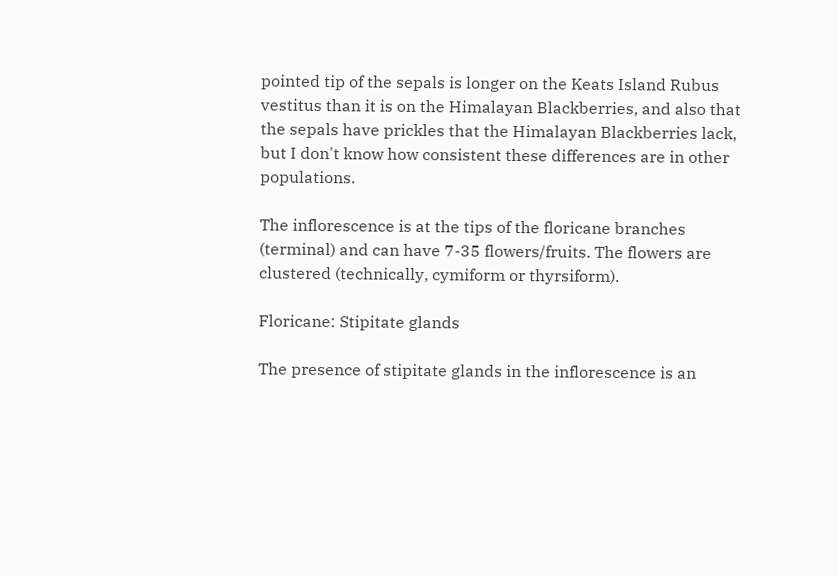pointed tip of the sepals is longer on the Keats Island Rubus vestitus than it is on the Himalayan Blackberries, and also that the sepals have prickles that the Himalayan Blackberries lack, but I don't know how consistent these differences are in other populations.

The inflorescence is at the tips of the floricane branches (terminal) and can have 7-35 flowers/fruits. The flowers are clustered (technically, cymiform or thyrsiform).

Floricane: Stipitate glands

The presence of stipitate glands in the inflorescence is an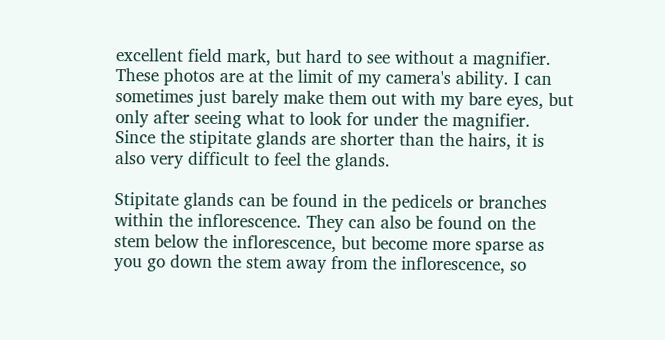excellent field mark, but hard to see without a magnifier. These photos are at the limit of my camera's ability. I can sometimes just barely make them out with my bare eyes, but only after seeing what to look for under the magnifier. Since the stipitate glands are shorter than the hairs, it is also very difficult to feel the glands.

Stipitate glands can be found in the pedicels or branches within the inflorescence. They can also be found on the stem below the inflorescence, but become more sparse as you go down the stem away from the inflorescence, so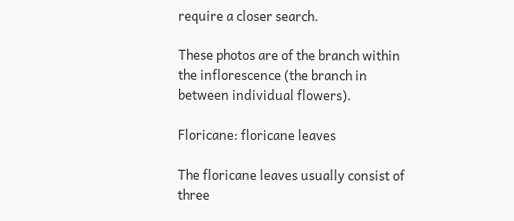require a closer search.

These photos are of the branch within the inflorescence (the branch in between individual flowers).

Floricane: floricane leaves

The floricane leaves usually consist of three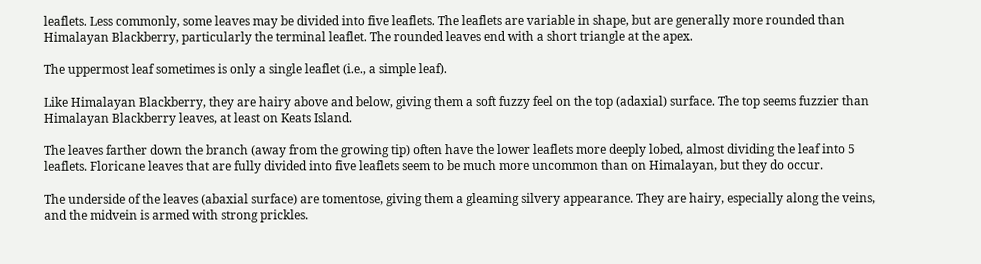leaflets. Less commonly, some leaves may be divided into five leaflets. The leaflets are variable in shape, but are generally more rounded than Himalayan Blackberry, particularly the terminal leaflet. The rounded leaves end with a short triangle at the apex.

The uppermost leaf sometimes is only a single leaflet (i.e., a simple leaf).

Like Himalayan Blackberry, they are hairy above and below, giving them a soft fuzzy feel on the top (adaxial) surface. The top seems fuzzier than Himalayan Blackberry leaves, at least on Keats Island.

The leaves farther down the branch (away from the growing tip) often have the lower leaflets more deeply lobed, almost dividing the leaf into 5 leaflets. Floricane leaves that are fully divided into five leaflets seem to be much more uncommon than on Himalayan, but they do occur.

The underside of the leaves (abaxial surface) are tomentose, giving them a gleaming silvery appearance. They are hairy, especially along the veins, and the midvein is armed with strong prickles.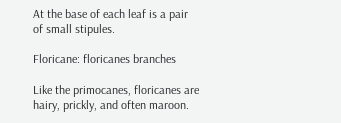At the base of each leaf is a pair of small stipules.

Floricane: floricanes branches

Like the primocanes, floricanes are hairy, prickly, and often maroon.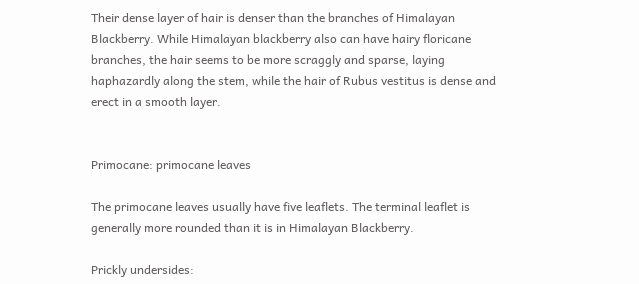Their dense layer of hair is denser than the branches of Himalayan Blackberry. While Himalayan blackberry also can have hairy floricane branches, the hair seems to be more scraggly and sparse, laying haphazardly along the stem, while the hair of Rubus vestitus is dense and erect in a smooth layer.


Primocane: primocane leaves

The primocane leaves usually have five leaflets. The terminal leaflet is generally more rounded than it is in Himalayan Blackberry.

Prickly undersides: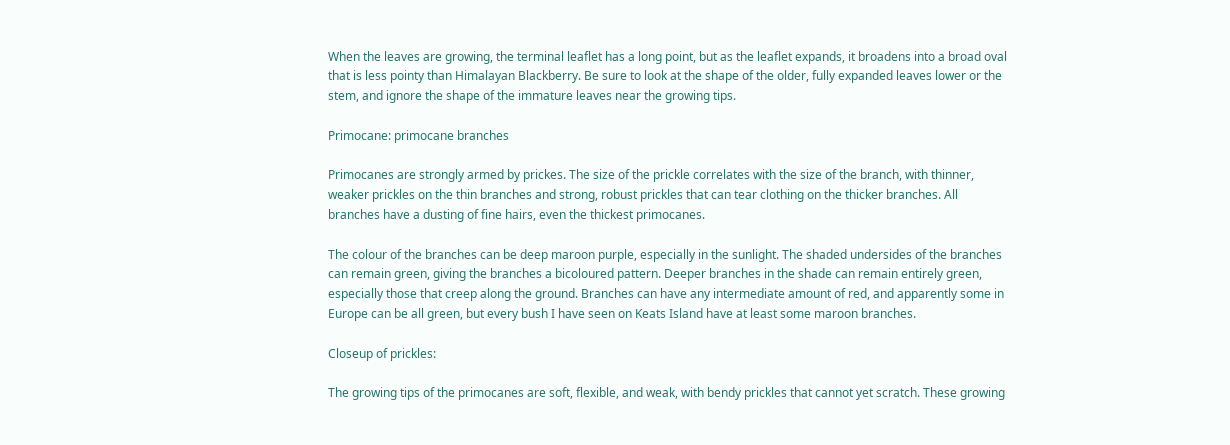When the leaves are growing, the terminal leaflet has a long point, but as the leaflet expands, it broadens into a broad oval that is less pointy than Himalayan Blackberry. Be sure to look at the shape of the older, fully expanded leaves lower or the stem, and ignore the shape of the immature leaves near the growing tips.

Primocane: primocane branches

Primocanes are strongly armed by prickes. The size of the prickle correlates with the size of the branch, with thinner, weaker prickles on the thin branches and strong, robust prickles that can tear clothing on the thicker branches. All branches have a dusting of fine hairs, even the thickest primocanes.

The colour of the branches can be deep maroon purple, especially in the sunlight. The shaded undersides of the branches can remain green, giving the branches a bicoloured pattern. Deeper branches in the shade can remain entirely green, especially those that creep along the ground. Branches can have any intermediate amount of red, and apparently some in Europe can be all green, but every bush I have seen on Keats Island have at least some maroon branches.

Closeup of prickles:

The growing tips of the primocanes are soft, flexible, and weak, with bendy prickles that cannot yet scratch. These growing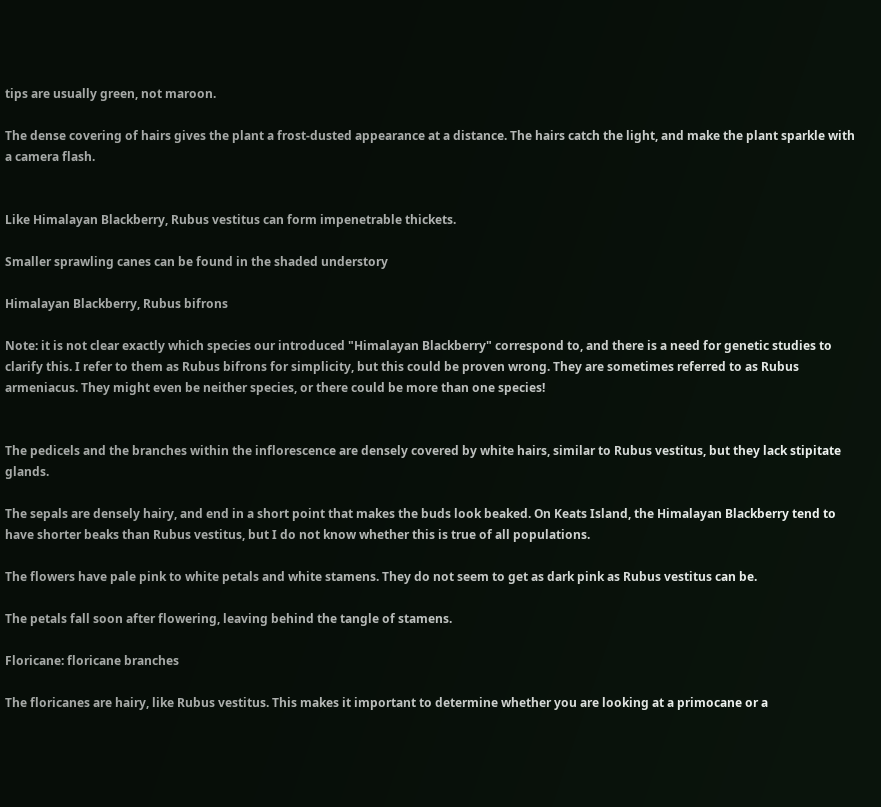tips are usually green, not maroon.

The dense covering of hairs gives the plant a frost-dusted appearance at a distance. The hairs catch the light, and make the plant sparkle with a camera flash.


Like Himalayan Blackberry, Rubus vestitus can form impenetrable thickets.

Smaller sprawling canes can be found in the shaded understory

Himalayan Blackberry, Rubus bifrons

Note: it is not clear exactly which species our introduced "Himalayan Blackberry" correspond to, and there is a need for genetic studies to clarify this. I refer to them as Rubus bifrons for simplicity, but this could be proven wrong. They are sometimes referred to as Rubus armeniacus. They might even be neither species, or there could be more than one species!


The pedicels and the branches within the inflorescence are densely covered by white hairs, similar to Rubus vestitus, but they lack stipitate glands.

The sepals are densely hairy, and end in a short point that makes the buds look beaked. On Keats Island, the Himalayan Blackberry tend to have shorter beaks than Rubus vestitus, but I do not know whether this is true of all populations.

The flowers have pale pink to white petals and white stamens. They do not seem to get as dark pink as Rubus vestitus can be.

The petals fall soon after flowering, leaving behind the tangle of stamens.

Floricane: floricane branches

The floricanes are hairy, like Rubus vestitus. This makes it important to determine whether you are looking at a primocane or a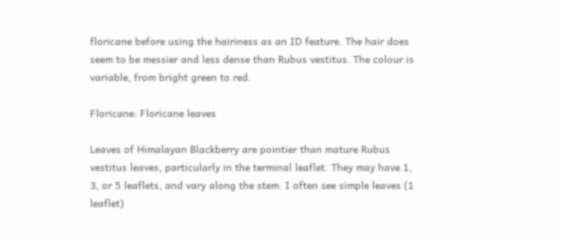floricane before using the hairiness as an ID feature. The hair does seem to be messier and less dense than Rubus vestitus. The colour is variable, from bright green to red.

Floricane: Floricane leaves

Leaves of Himalayan Blackberry are pointier than mature Rubus vestitus leaves, particularly in the terminal leaflet. They may have 1, 3, or 5 leaflets, and vary along the stem. I often see simple leaves (1 leaflet)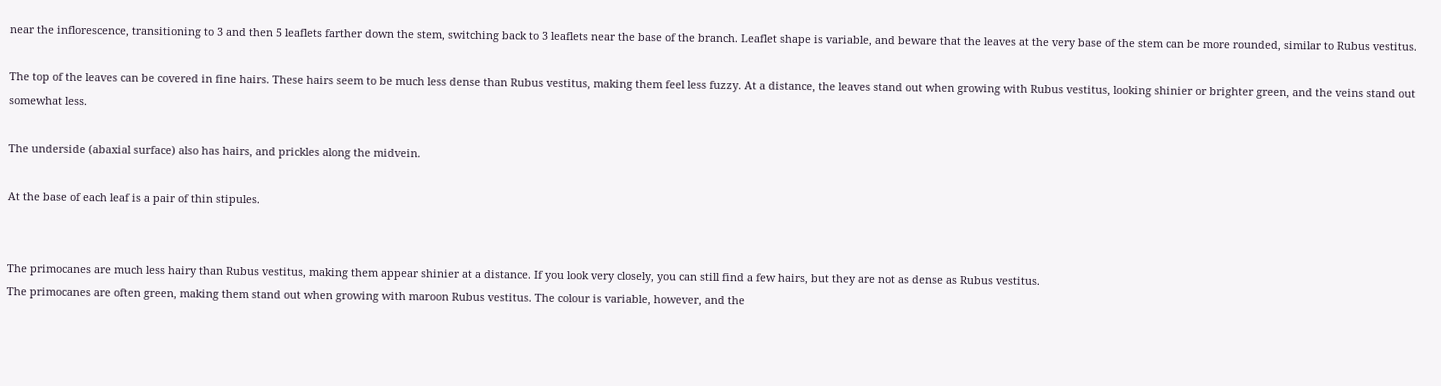near the inflorescence, transitioning to 3 and then 5 leaflets farther down the stem, switching back to 3 leaflets near the base of the branch. Leaflet shape is variable, and beware that the leaves at the very base of the stem can be more rounded, similar to Rubus vestitus.

The top of the leaves can be covered in fine hairs. These hairs seem to be much less dense than Rubus vestitus, making them feel less fuzzy. At a distance, the leaves stand out when growing with Rubus vestitus, looking shinier or brighter green, and the veins stand out somewhat less.

The underside (abaxial surface) also has hairs, and prickles along the midvein.

At the base of each leaf is a pair of thin stipules.


The primocanes are much less hairy than Rubus vestitus, making them appear shinier at a distance. If you look very closely, you can still find a few hairs, but they are not as dense as Rubus vestitus.
The primocanes are often green, making them stand out when growing with maroon Rubus vestitus. The colour is variable, however, and the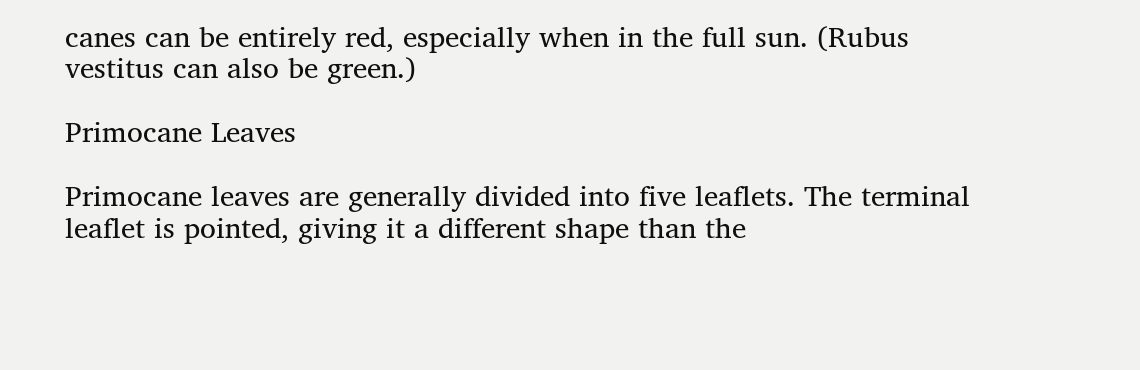canes can be entirely red, especially when in the full sun. (Rubus vestitus can also be green.)

Primocane Leaves

Primocane leaves are generally divided into five leaflets. The terminal leaflet is pointed, giving it a different shape than the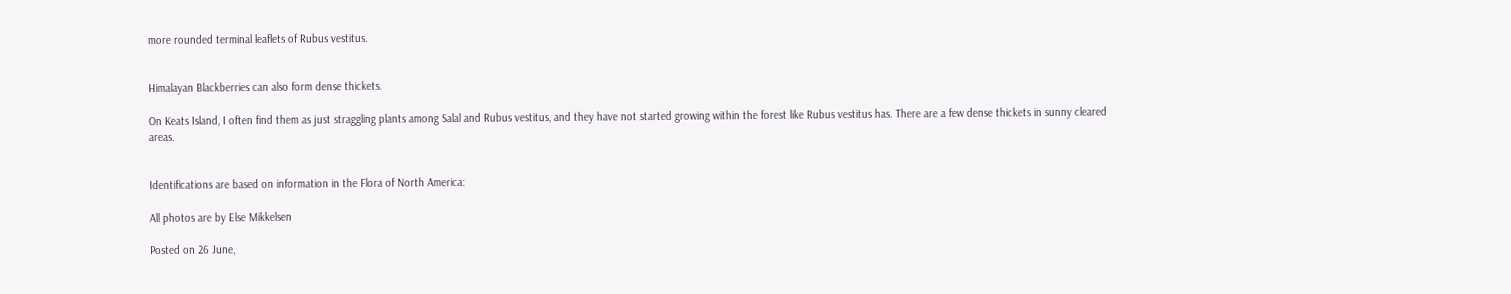more rounded terminal leaflets of Rubus vestitus.


Himalayan Blackberries can also form dense thickets.

On Keats Island, I often find them as just straggling plants among Salal and Rubus vestitus, and they have not started growing within the forest like Rubus vestitus has. There are a few dense thickets in sunny cleared areas.


Identifications are based on information in the Flora of North America:

All photos are by Else Mikkelsen

Posted on 26 June,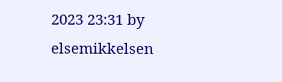2023 23:31 by elsemikkelsen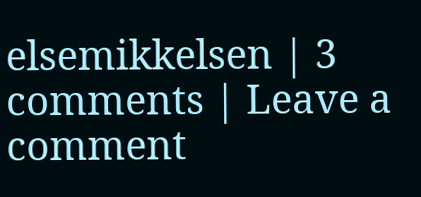elsemikkelsen | 3 comments | Leave a comment